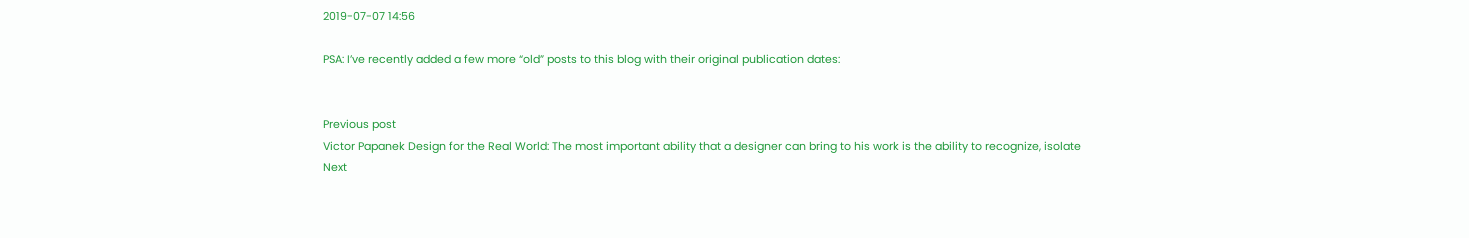2019-07-07 14:56

PSA: I’ve recently added a few more “old” posts to this blog with their original publication dates:


Previous post
Victor Papanek Design for the Real World: The most important ability that a designer can bring to his work is the ability to recognize, isolate
Next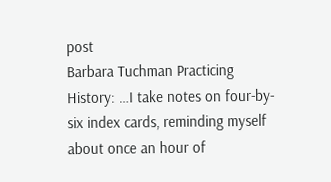post
Barbara Tuchman Practicing History: …I take notes on four-by-six index cards, reminding myself about once an hour of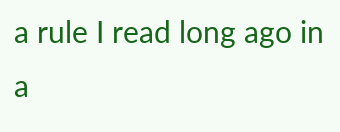a rule I read long ago in a